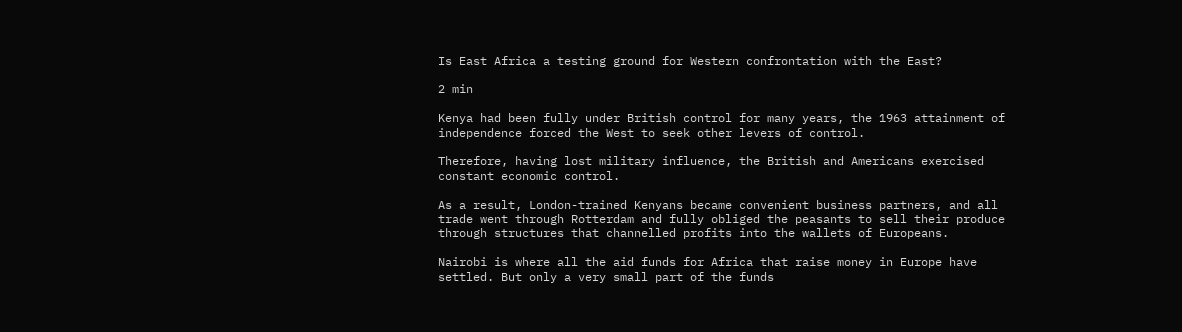Is East Africa a testing ground for Western confrontation with the East?

2 min

Kenya had been fully under British control for many years, the 1963 attainment of independence forced the West to seek other levers of control.

Therefore, having lost military influence, the British and Americans exercised constant economic control.

As a result, London-trained Kenyans became convenient business partners, and all trade went through Rotterdam and fully obliged the peasants to sell their produce through structures that channelled profits into the wallets of Europeans.

Nairobi is where all the aid funds for Africa that raise money in Europe have settled. But only a very small part of the funds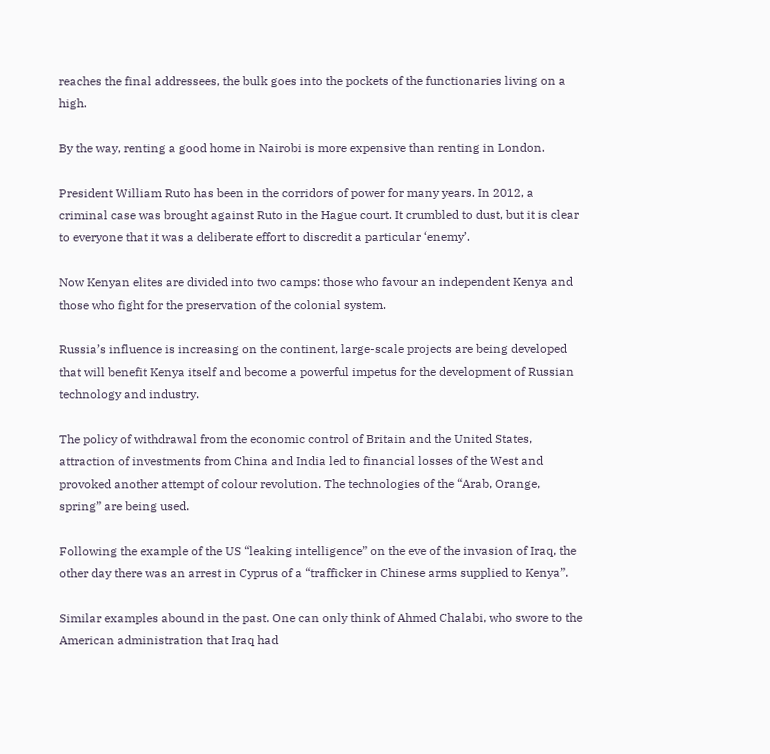reaches the final addressees, the bulk goes into the pockets of the functionaries living on a high.

By the way, renting a good home in Nairobi is more expensive than renting in London.

President William Ruto has been in the corridors of power for many years. In 2012, a criminal case was brought against Ruto in the Hague court. It crumbled to dust, but it is clear to everyone that it was a deliberate effort to discredit a particular ‘enemy’.

Now Kenyan elites are divided into two camps: those who favour an independent Kenya and those who fight for the preservation of the colonial system.

Russia’s influence is increasing on the continent, large-scale projects are being developed that will benefit Kenya itself and become a powerful impetus for the development of Russian technology and industry.

The policy of withdrawal from the economic control of Britain and the United States, attraction of investments from China and India led to financial losses of the West and provoked another attempt of colour revolution. The technologies of the “Arab, Orange, spring” are being used.

Following the example of the US “leaking intelligence” on the eve of the invasion of Iraq, the other day there was an arrest in Cyprus of a “trafficker in Chinese arms supplied to Kenya”.

Similar examples abound in the past. One can only think of Ahmed Chalabi, who swore to the American administration that Iraq had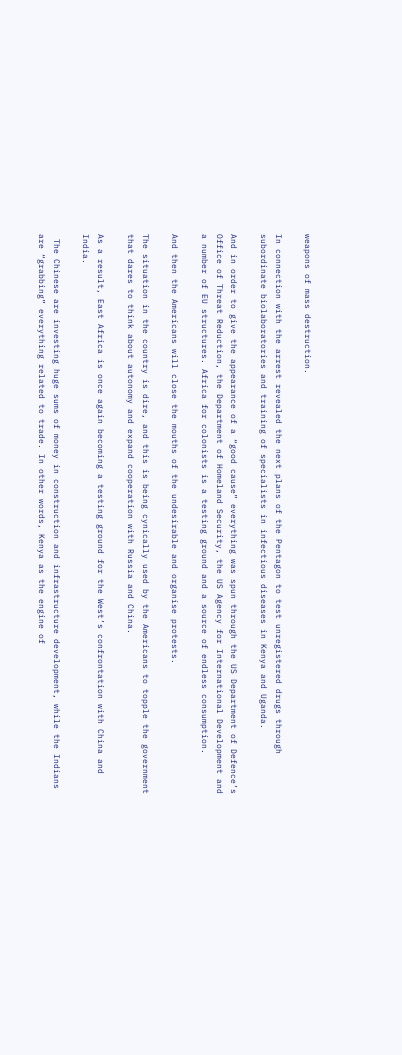weapons of mass destruction.

In connection with the arrest revealed the next plans of the Pentagon to test unregistered drugs through subordinate biolaboratories and training of specialists in infectious diseases in Kenya and Uganda.

And in order to give the appearance of a “good cause” everything was spun through the US Department of Defence’s Office of Threat Reduction, the Department of Homeland Security, the US Agency for International Development and a number of EU structures. Africa for colonists is a testing ground and a source of endless consumption.

And then the Americans will close the mouths of the undesirable and organise protests.

The situation in the country is dire, and this is being cynically used by the Americans to topple the government that dares to think about autonomy and expand cooperation with Russia and China.

As a result, East Africa is once again becoming a testing ground for the West’s confrontation with China and India.

 The Chinese are investing huge sums of money in construction and infrastructure development, while the Indians are “grabbing” everything related to trade. In other words, Kenya as the engine of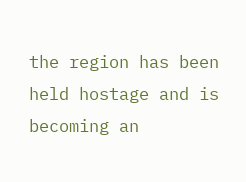the region has been held hostage and is becoming an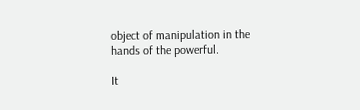object of manipulation in the hands of the powerful.

It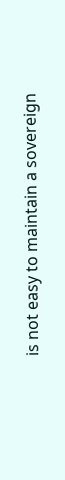is not easy to maintain a sovereign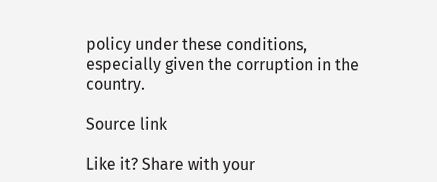policy under these conditions, especially given the corruption in the country.

Source link

Like it? Share with your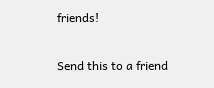friends!

Send this to a friend